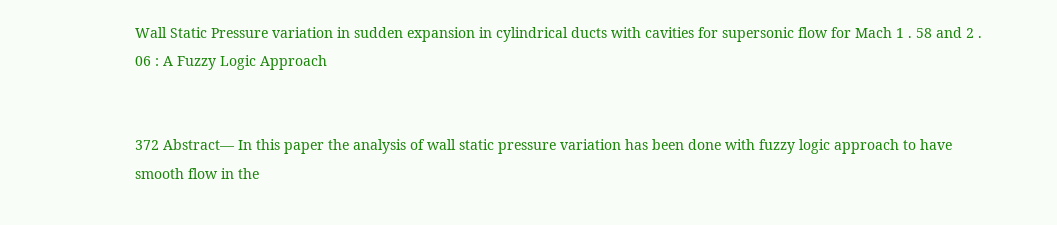Wall Static Pressure variation in sudden expansion in cylindrical ducts with cavities for supersonic flow for Mach 1 . 58 and 2 . 06 : A Fuzzy Logic Approach


372 Abstract— In this paper the analysis of wall static pressure variation has been done with fuzzy logic approach to have smooth flow in the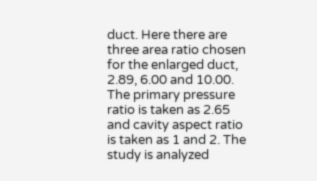duct. Here there are three area ratio chosen for the enlarged duct, 2.89, 6.00 and 10.00. The primary pressure ratio is taken as 2.65 and cavity aspect ratio is taken as 1 and 2. The study is analyzed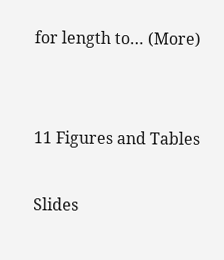for length to… (More)


11 Figures and Tables

Slides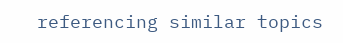referencing similar topics